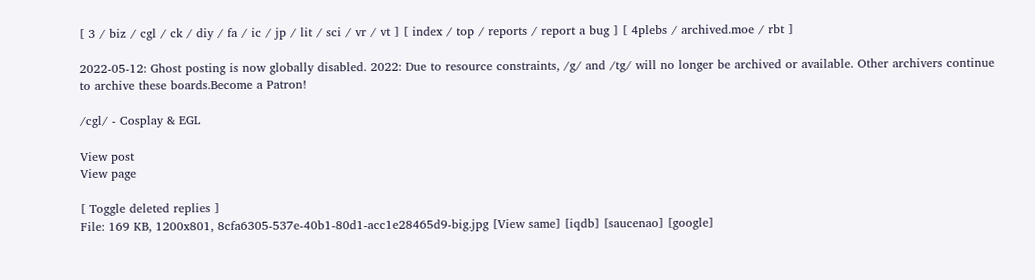[ 3 / biz / cgl / ck / diy / fa / ic / jp / lit / sci / vr / vt ] [ index / top / reports / report a bug ] [ 4plebs / archived.moe / rbt ]

2022-05-12: Ghost posting is now globally disabled. 2022: Due to resource constraints, /g/ and /tg/ will no longer be archived or available. Other archivers continue to archive these boards.Become a Patron!

/cgl/ - Cosplay & EGL

View post
View page

[ Toggle deleted replies ]
File: 169 KB, 1200x801, 8cfa6305-537e-40b1-80d1-acc1e28465d9-big.jpg [View same] [iqdb] [saucenao] [google]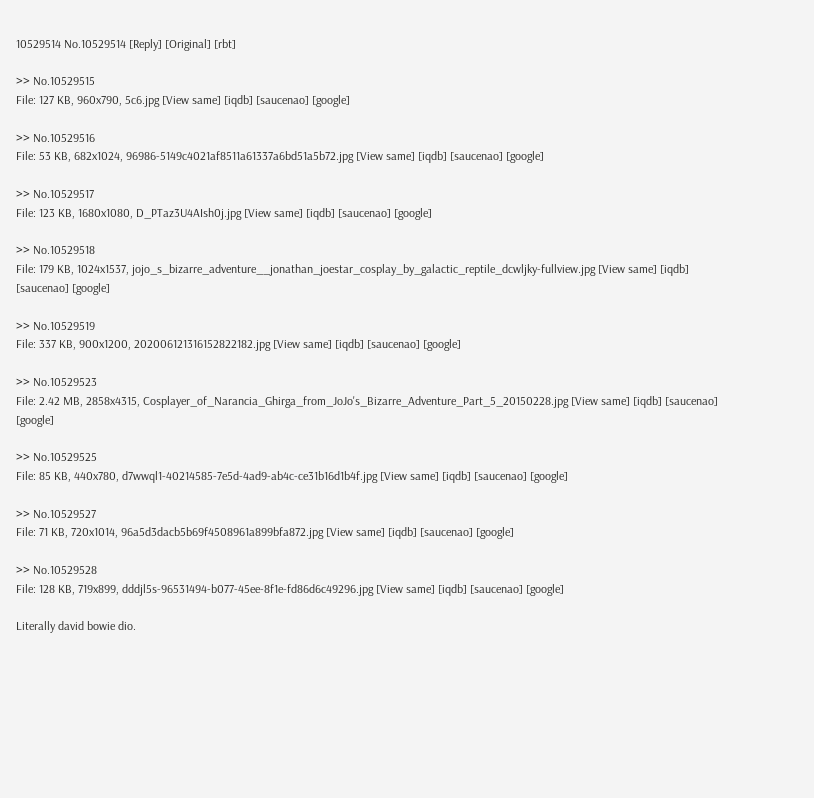10529514 No.10529514 [Reply] [Original] [rbt]

>> No.10529515
File: 127 KB, 960x790, 5c6.jpg [View same] [iqdb] [saucenao] [google]

>> No.10529516
File: 53 KB, 682x1024, 96986-5149c4021af8511a61337a6bd51a5b72.jpg [View same] [iqdb] [saucenao] [google]

>> No.10529517
File: 123 KB, 1680x1080, D_PTaz3U4AIsh0j.jpg [View same] [iqdb] [saucenao] [google]

>> No.10529518
File: 179 KB, 1024x1537, jojo_s_bizarre_adventure__jonathan_joestar_cosplay_by_galactic_reptile_dcwljky-fullview.jpg [View same] [iqdb] [saucenao] [google]

>> No.10529519
File: 337 KB, 900x1200, 202006121316152822182.jpg [View same] [iqdb] [saucenao] [google]

>> No.10529523
File: 2.42 MB, 2858x4315, Cosplayer_of_Narancia_Ghirga_from_JoJo's_Bizarre_Adventure_Part_5_20150228.jpg [View same] [iqdb] [saucenao] [google]

>> No.10529525
File: 85 KB, 440x780, d7wwql1-40214585-7e5d-4ad9-ab4c-ce31b16d1b4f.jpg [View same] [iqdb] [saucenao] [google]

>> No.10529527
File: 71 KB, 720x1014, 96a5d3dacb5b69f4508961a899bfa872.jpg [View same] [iqdb] [saucenao] [google]

>> No.10529528
File: 128 KB, 719x899, dddjl5s-96531494-b077-45ee-8f1e-fd86d6c49296.jpg [View same] [iqdb] [saucenao] [google]

Literally david bowie dio.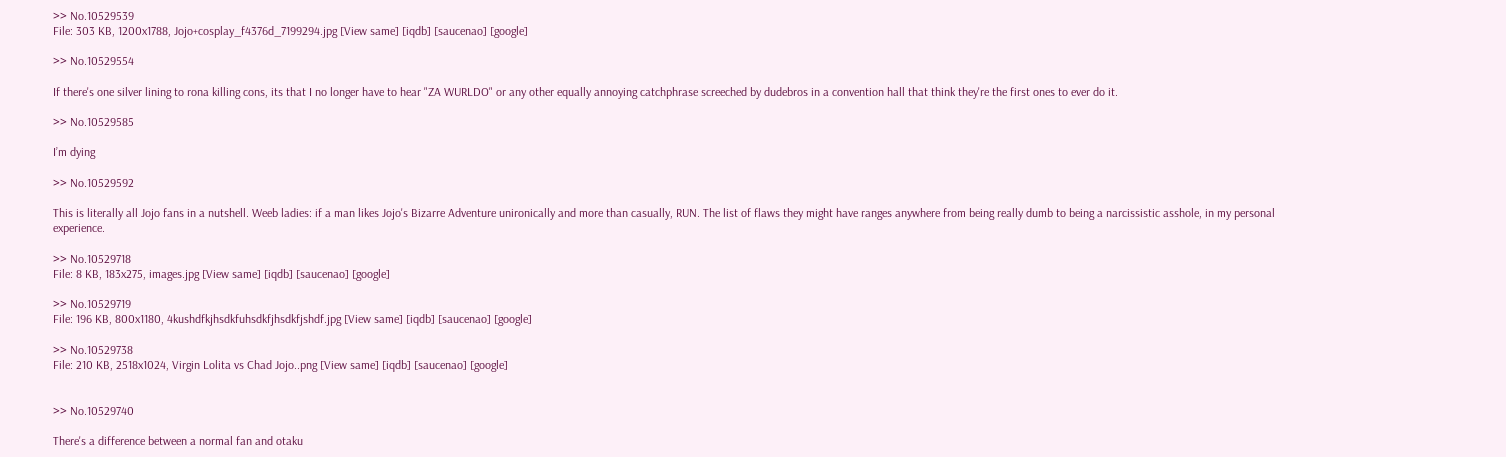>> No.10529539
File: 303 KB, 1200x1788, Jojo+cosplay_f4376d_7199294.jpg [View same] [iqdb] [saucenao] [google]

>> No.10529554

If there's one silver lining to rona killing cons, its that I no longer have to hear "ZA WURLDO" or any other equally annoying catchphrase screeched by dudebros in a convention hall that think they're the first ones to ever do it.

>> No.10529585

I’m dying

>> No.10529592

This is literally all Jojo fans in a nutshell. Weeb ladies: if a man likes Jojo's Bizarre Adventure unironically and more than casually, RUN. The list of flaws they might have ranges anywhere from being really dumb to being a narcissistic asshole, in my personal experience.

>> No.10529718
File: 8 KB, 183x275, images.jpg [View same] [iqdb] [saucenao] [google]

>> No.10529719
File: 196 KB, 800x1180, 4kushdfkjhsdkfuhsdkfjhsdkfjshdf.jpg [View same] [iqdb] [saucenao] [google]

>> No.10529738
File: 210 KB, 2518x1024, Virgin Lolita vs Chad Jojo..png [View same] [iqdb] [saucenao] [google]


>> No.10529740

There's a difference between a normal fan and otaku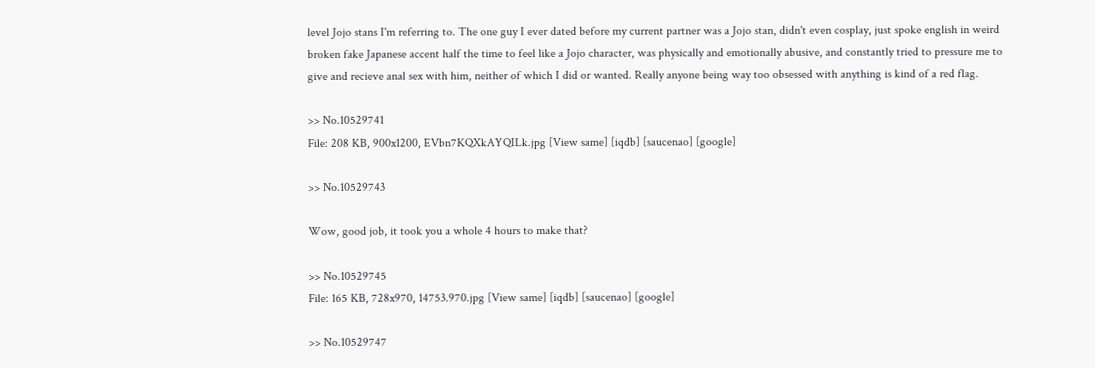level Jojo stans I'm referring to. The one guy I ever dated before my current partner was a Jojo stan, didn't even cosplay, just spoke english in weird broken fake Japanese accent half the time to feel like a Jojo character, was physically and emotionally abusive, and constantly tried to pressure me to give and recieve anal sex with him, neither of which I did or wanted. Really anyone being way too obsessed with anything is kind of a red flag.

>> No.10529741
File: 208 KB, 900x1200, EVbn7KQXkAYQILk.jpg [View same] [iqdb] [saucenao] [google]

>> No.10529743

Wow, good job, it took you a whole 4 hours to make that?

>> No.10529745
File: 165 KB, 728x970, 14753.970.jpg [View same] [iqdb] [saucenao] [google]

>> No.10529747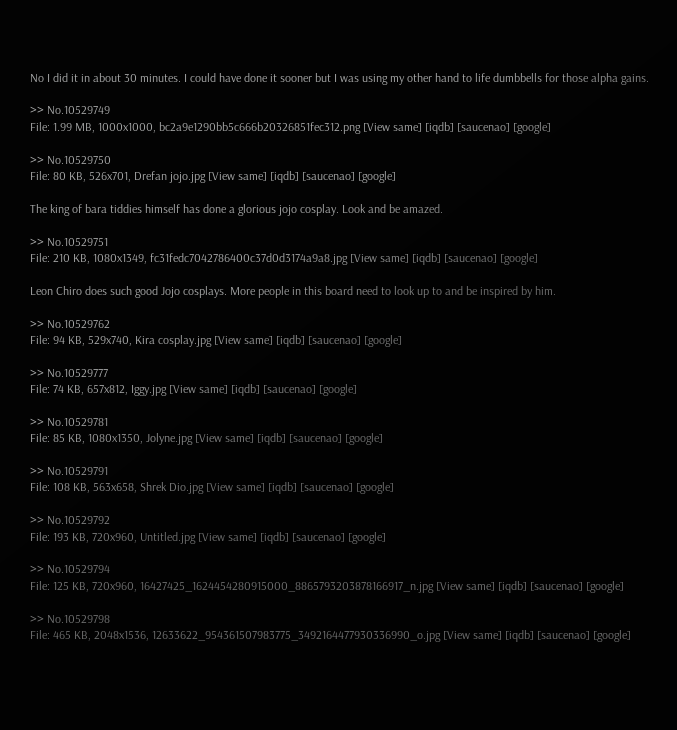No I did it in about 30 minutes. I could have done it sooner but I was using my other hand to life dumbbells for those alpha gains.

>> No.10529749
File: 1.99 MB, 1000x1000, bc2a9e1290bb5c666b20326851fec312.png [View same] [iqdb] [saucenao] [google]

>> No.10529750
File: 80 KB, 526x701, Drefan jojo.jpg [View same] [iqdb] [saucenao] [google]

The king of bara tiddies himself has done a glorious jojo cosplay. Look and be amazed.

>> No.10529751
File: 210 KB, 1080x1349, fc31fedc7042786400c37d0d3174a9a8.jpg [View same] [iqdb] [saucenao] [google]

Leon Chiro does such good Jojo cosplays. More people in this board need to look up to and be inspired by him.

>> No.10529762
File: 94 KB, 529x740, Kira cosplay.jpg [View same] [iqdb] [saucenao] [google]

>> No.10529777
File: 74 KB, 657x812, Iggy.jpg [View same] [iqdb] [saucenao] [google]

>> No.10529781
File: 85 KB, 1080x1350, Jolyne.jpg [View same] [iqdb] [saucenao] [google]

>> No.10529791
File: 108 KB, 563x658, Shrek Dio.jpg [View same] [iqdb] [saucenao] [google]

>> No.10529792
File: 193 KB, 720x960, Untitled.jpg [View same] [iqdb] [saucenao] [google]

>> No.10529794
File: 125 KB, 720x960, 16427425_1624454280915000_8865793203878166917_n.jpg [View same] [iqdb] [saucenao] [google]

>> No.10529798
File: 465 KB, 2048x1536, 12633622_954361507983775_3492164477930336990_o.jpg [View same] [iqdb] [saucenao] [google]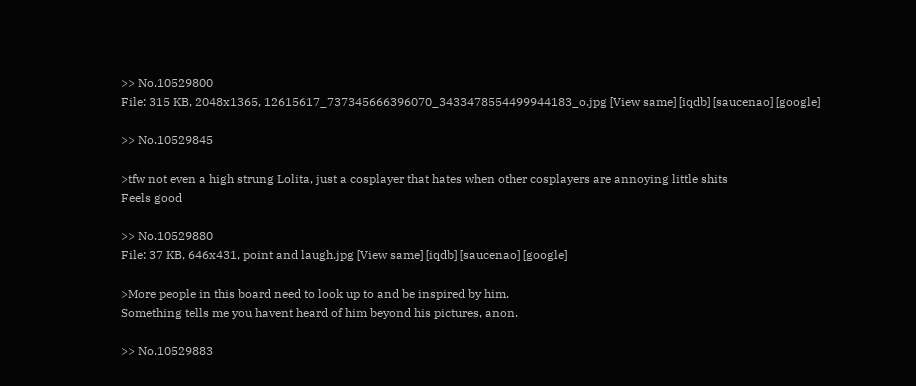>> No.10529800
File: 315 KB, 2048x1365, 12615617_737345666396070_3433478554499944183_o.jpg [View same] [iqdb] [saucenao] [google]

>> No.10529845

>tfw not even a high strung Lolita, just a cosplayer that hates when other cosplayers are annoying little shits
Feels good

>> No.10529880
File: 37 KB, 646x431, point and laugh.jpg [View same] [iqdb] [saucenao] [google]

>More people in this board need to look up to and be inspired by him.
Something tells me you havent heard of him beyond his pictures, anon.

>> No.10529883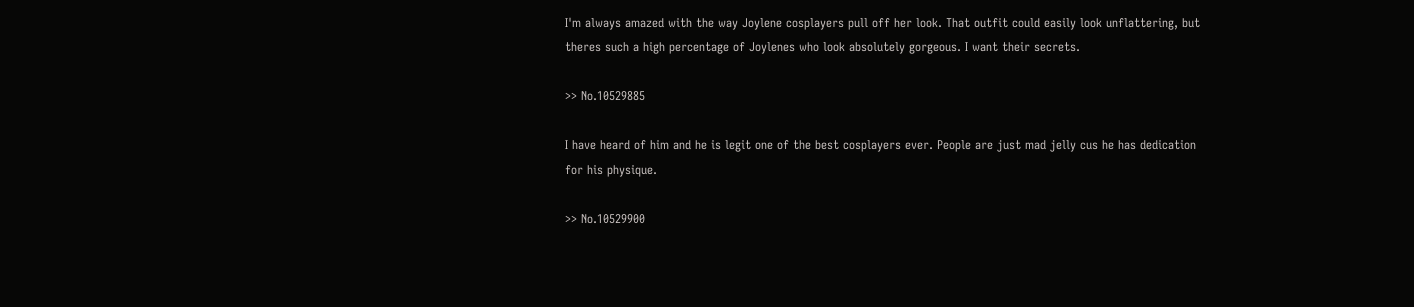I'm always amazed with the way Joylene cosplayers pull off her look. That outfit could easily look unflattering, but theres such a high percentage of Joylenes who look absolutely gorgeous. I want their secrets.

>> No.10529885

I have heard of him and he is legit one of the best cosplayers ever. People are just mad jelly cus he has dedication for his physique.

>> No.10529900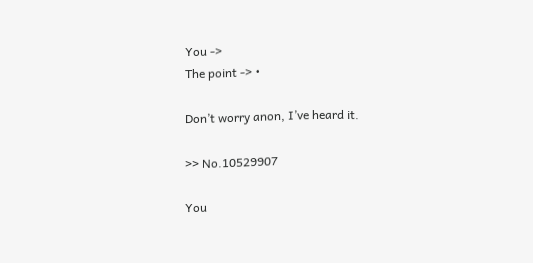You ->
The point -> •

Don’t worry anon, I’ve heard it.

>> No.10529907

You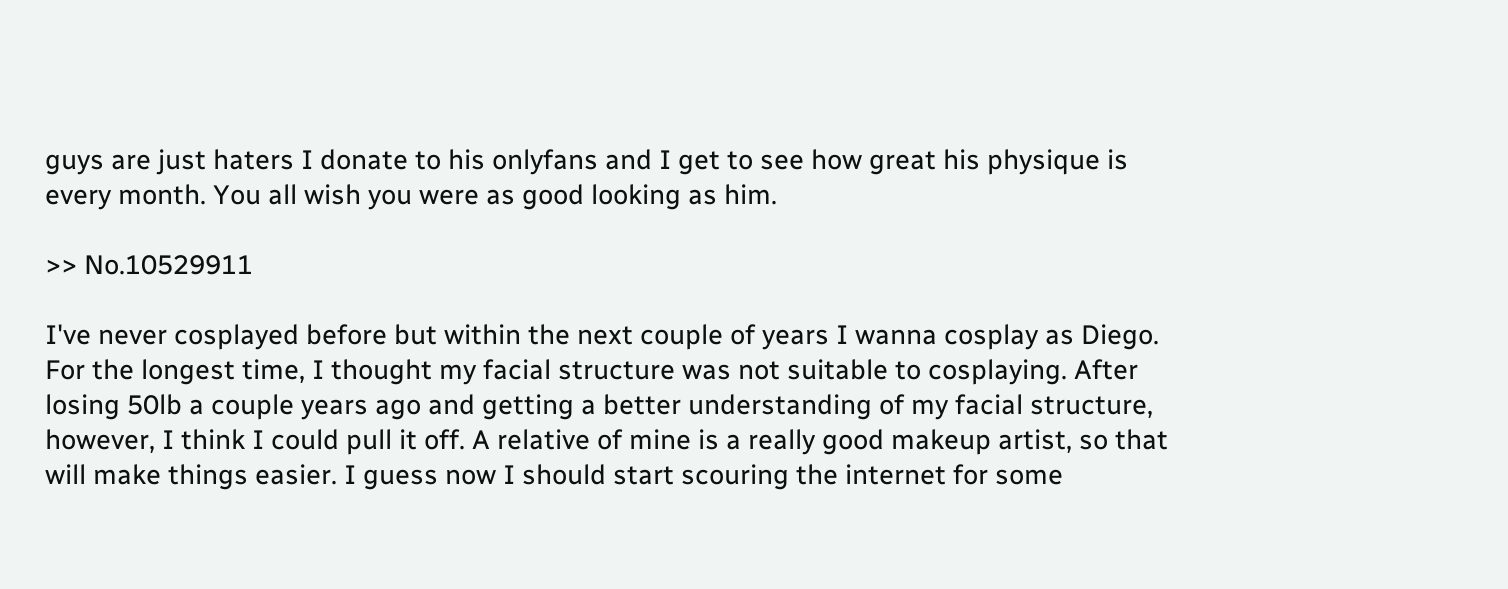guys are just haters I donate to his onlyfans and I get to see how great his physique is every month. You all wish you were as good looking as him.

>> No.10529911

I've never cosplayed before but within the next couple of years I wanna cosplay as Diego. For the longest time, I thought my facial structure was not suitable to cosplaying. After losing 50lb a couple years ago and getting a better understanding of my facial structure, however, I think I could pull it off. A relative of mine is a really good makeup artist, so that will make things easier. I guess now I should start scouring the internet for some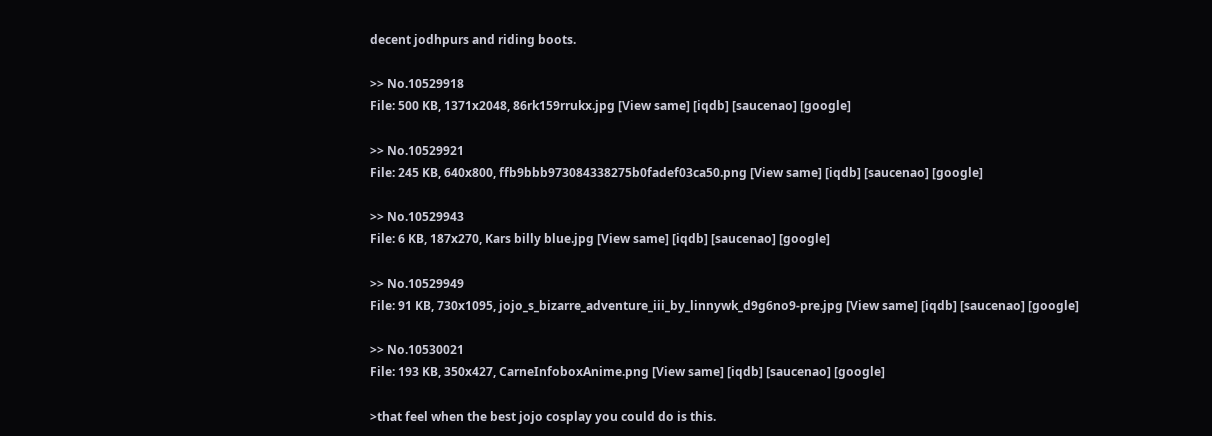decent jodhpurs and riding boots.

>> No.10529918
File: 500 KB, 1371x2048, 86rk159rrukx.jpg [View same] [iqdb] [saucenao] [google]

>> No.10529921
File: 245 KB, 640x800, ffb9bbb973084338275b0fadef03ca50.png [View same] [iqdb] [saucenao] [google]

>> No.10529943
File: 6 KB, 187x270, Kars billy blue.jpg [View same] [iqdb] [saucenao] [google]

>> No.10529949
File: 91 KB, 730x1095, jojo_s_bizarre_adventure_iii_by_linnywk_d9g6no9-pre.jpg [View same] [iqdb] [saucenao] [google]

>> No.10530021
File: 193 KB, 350x427, CarneInfoboxAnime.png [View same] [iqdb] [saucenao] [google]

>that feel when the best jojo cosplay you could do is this.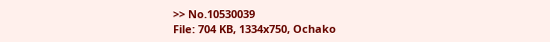>> No.10530039
File: 704 KB, 1334x750, Ochako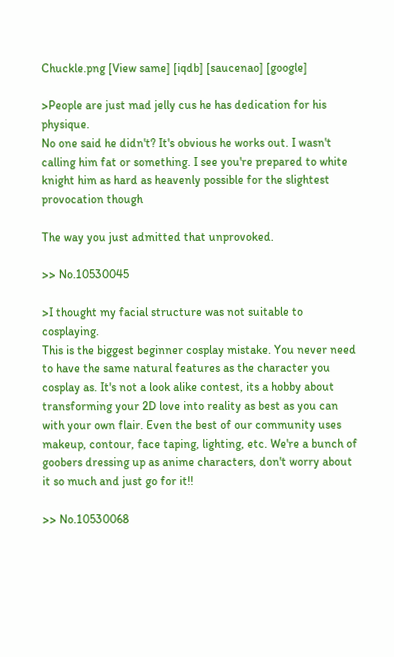Chuckle.png [View same] [iqdb] [saucenao] [google]

>People are just mad jelly cus he has dedication for his physique.
No one said he didn't? It's obvious he works out. I wasn't calling him fat or something. I see you're prepared to white knight him as hard as heavenly possible for the slightest provocation though

The way you just admitted that unprovoked.

>> No.10530045

>I thought my facial structure was not suitable to cosplaying.
This is the biggest beginner cosplay mistake. You never need to have the same natural features as the character you cosplay as. It's not a look alike contest, its a hobby about transforming your 2D love into reality as best as you can with your own flair. Even the best of our community uses makeup, contour, face taping, lighting, etc. We're a bunch of goobers dressing up as anime characters, don't worry about it so much and just go for it!!

>> No.10530068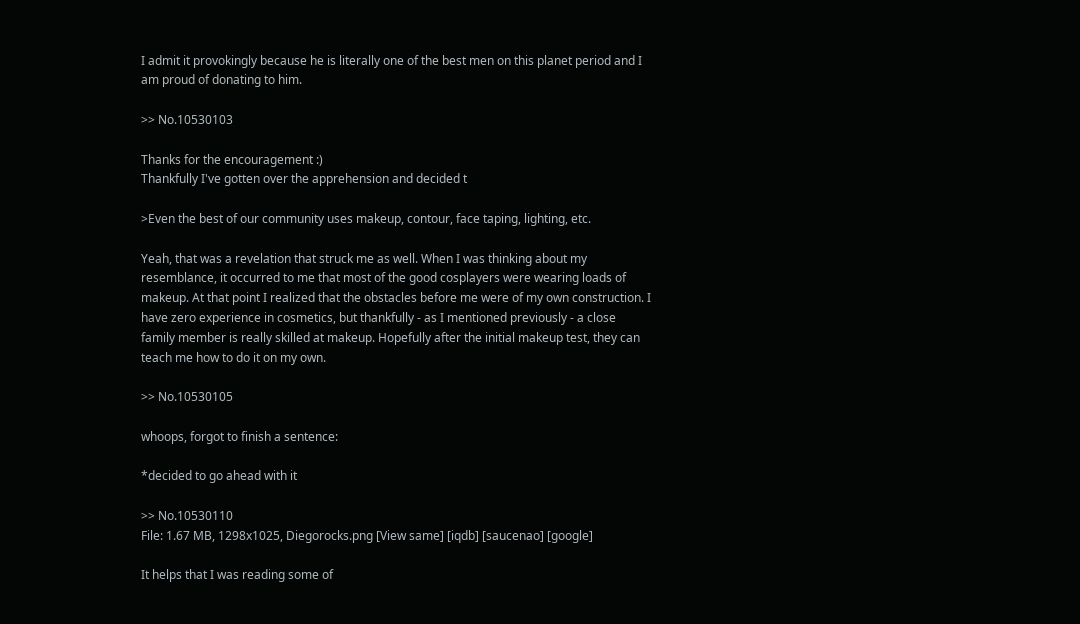I admit it provokingly because he is literally one of the best men on this planet period and I am proud of donating to him.

>> No.10530103

Thanks for the encouragement :)
Thankfully I've gotten over the apprehension and decided t

>Even the best of our community uses makeup, contour, face taping, lighting, etc.

Yeah, that was a revelation that struck me as well. When I was thinking about my resemblance, it occurred to me that most of the good cosplayers were wearing loads of makeup. At that point I realized that the obstacles before me were of my own construction. I have zero experience in cosmetics, but thankfully - as I mentioned previously - a close family member is really skilled at makeup. Hopefully after the initial makeup test, they can teach me how to do it on my own.

>> No.10530105

whoops, forgot to finish a sentence:

*decided to go ahead with it

>> No.10530110
File: 1.67 MB, 1298x1025, Diegorocks.png [View same] [iqdb] [saucenao] [google]

It helps that I was reading some of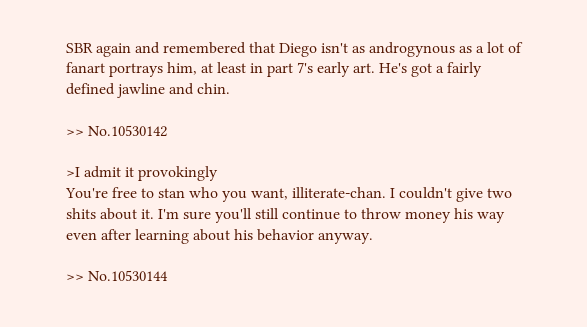SBR again and remembered that Diego isn't as androgynous as a lot of fanart portrays him, at least in part 7's early art. He's got a fairly defined jawline and chin.

>> No.10530142

>I admit it provokingly
You're free to stan who you want, illiterate-chan. I couldn't give two shits about it. I'm sure you'll still continue to throw money his way even after learning about his behavior anyway.

>> No.10530144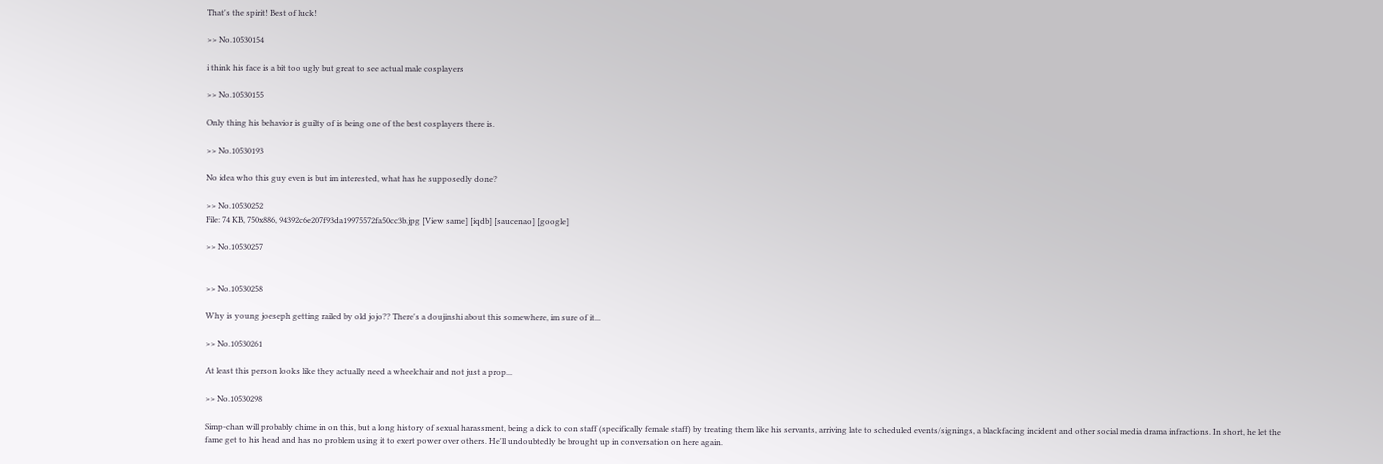That's the spirit! Best of luck!

>> No.10530154

i think his face is a bit too ugly but great to see actual male cosplayers

>> No.10530155

Only thing his behavior is guilty of is being one of the best cosplayers there is.

>> No.10530193

No idea who this guy even is but im interested, what has he supposedly done?

>> No.10530252
File: 74 KB, 750x886, 94392c6e207f93da19975572fa50cc3b.jpg [View same] [iqdb] [saucenao] [google]

>> No.10530257


>> No.10530258

Why is young joeseph getting railed by old jojo?? There's a doujinshi about this somewhere, im sure of it...

>> No.10530261

At least this person looks like they actually need a wheelchair and not just a prop...

>> No.10530298

Simp-chan will probably chime in on this, but a long history of sexual harassment, being a dick to con staff (specifically female staff) by treating them like his servants, arriving late to scheduled events/signings, a blackfacing incident and other social media drama infractions. In short, he let the fame get to his head and has no problem using it to exert power over others. He'll undoubtedly be brought up in conversation on here again.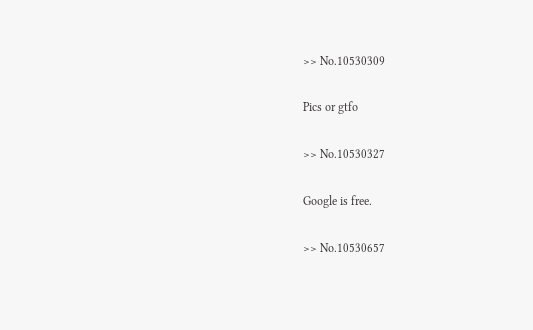>> No.10530309

Pics or gtfo

>> No.10530327

Google is free.

>> No.10530657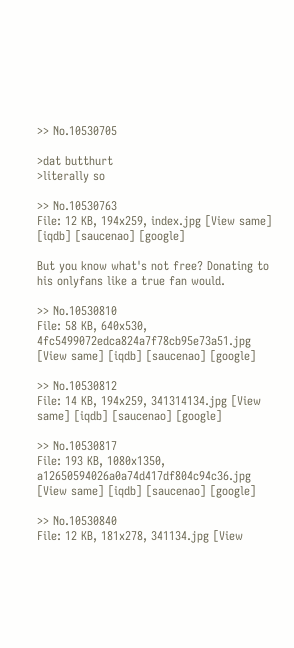>> No.10530705

>dat butthurt
>literally so

>> No.10530763
File: 12 KB, 194x259, index.jpg [View same] [iqdb] [saucenao] [google]

But you know what's not free? Donating to his onlyfans like a true fan would.

>> No.10530810
File: 58 KB, 640x530, 4fc5499072edca824a7f78cb95e73a51.jpg [View same] [iqdb] [saucenao] [google]

>> No.10530812
File: 14 KB, 194x259, 341314134.jpg [View same] [iqdb] [saucenao] [google]

>> No.10530817
File: 193 KB, 1080x1350, a12650594026a0a74d417df804c94c36.jpg [View same] [iqdb] [saucenao] [google]

>> No.10530840
File: 12 KB, 181x278, 341134.jpg [View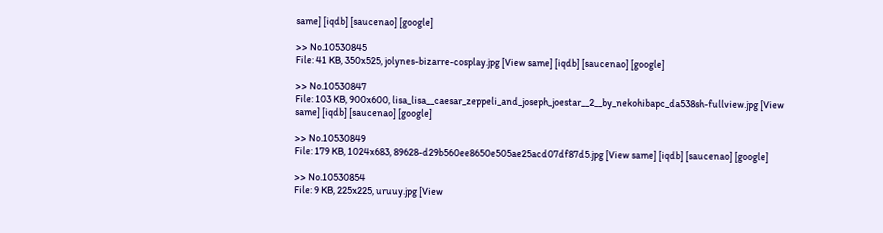same] [iqdb] [saucenao] [google]

>> No.10530845
File: 41 KB, 350x525, jolynes-bizarre-cosplay.jpg [View same] [iqdb] [saucenao] [google]

>> No.10530847
File: 103 KB, 900x600, lisa_lisa__caesar_zeppeli_and_joseph_joestar__2__by_nekohibapc_da538sh-fullview.jpg [View same] [iqdb] [saucenao] [google]

>> No.10530849
File: 179 KB, 1024x683, 89628-d29b560ee8650e505ae25acd07df87d5.jpg [View same] [iqdb] [saucenao] [google]

>> No.10530854
File: 9 KB, 225x225, uruuy.jpg [View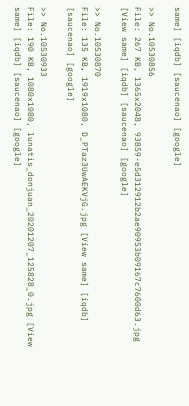same] [iqdb] [saucenao] [google]

>> No.10530856
File: 267 KB, 1365x2048, 93859-e5d312912b2ae90953b09167c7600d63.jpg [View same] [iqdb] [saucenao] [google]

>> No.10530870
File: 135 KB, 1919x1080, D_PTaz3UwAEKVjG.jpg [View same] [iqdb] [saucenao] [google]

>> No.10530933
File: 190 KB, 1080x1080, lunatis_donjuan_20201207_125828_0.jpg [View same] [iqdb] [saucenao] [google]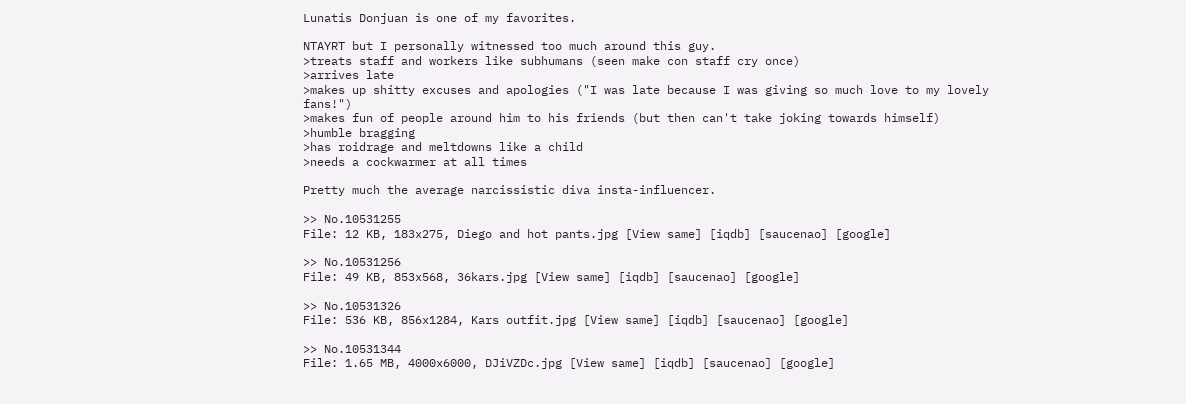Lunatis Donjuan is one of my favorites.

NTAYRT but I personally witnessed too much around this guy.
>treats staff and workers like subhumans (seen make con staff cry once)
>arrives late
>makes up shitty excuses and apologies ("I was late because I was giving so much love to my lovely fans!")
>makes fun of people around him to his friends (but then can't take joking towards himself)
>humble bragging
>has roidrage and meltdowns like a child
>needs a cockwarmer at all times

Pretty much the average narcissistic diva insta-influencer.

>> No.10531255
File: 12 KB, 183x275, Diego and hot pants.jpg [View same] [iqdb] [saucenao] [google]

>> No.10531256
File: 49 KB, 853x568, 36kars.jpg [View same] [iqdb] [saucenao] [google]

>> No.10531326
File: 536 KB, 856x1284, Kars outfit.jpg [View same] [iqdb] [saucenao] [google]

>> No.10531344
File: 1.65 MB, 4000x6000, DJiVZDc.jpg [View same] [iqdb] [saucenao] [google]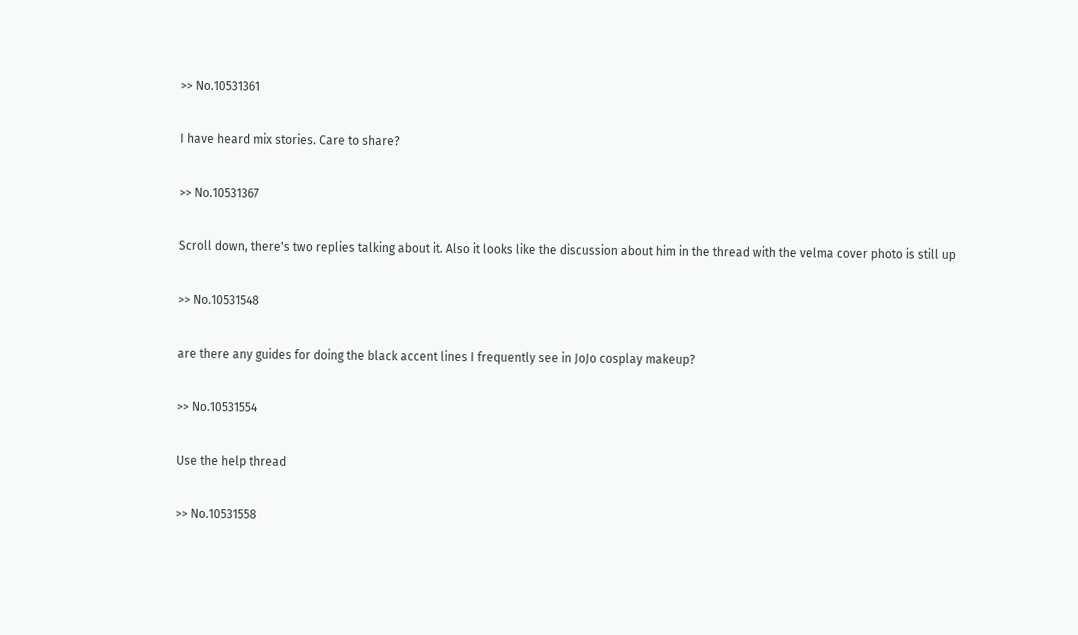>> No.10531361

I have heard mix stories. Care to share?

>> No.10531367

Scroll down, there's two replies talking about it. Also it looks like the discussion about him in the thread with the velma cover photo is still up

>> No.10531548

are there any guides for doing the black accent lines I frequently see in JoJo cosplay makeup?

>> No.10531554

Use the help thread

>> No.10531558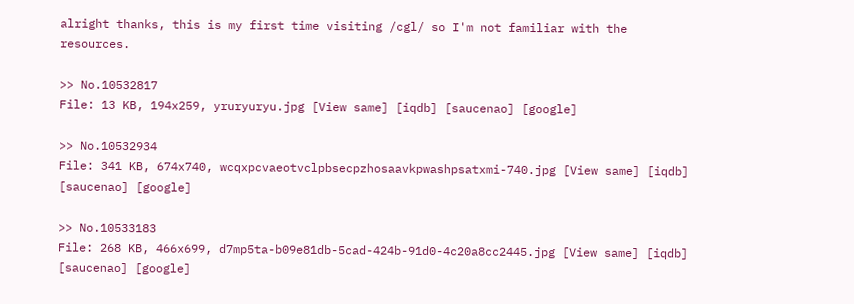alright thanks, this is my first time visiting /cgl/ so I'm not familiar with the resources.

>> No.10532817
File: 13 KB, 194x259, yruryuryu.jpg [View same] [iqdb] [saucenao] [google]

>> No.10532934
File: 341 KB, 674x740, wcqxpcvaeotvclpbsecpzhosaavkpwashpsatxmi-740.jpg [View same] [iqdb] [saucenao] [google]

>> No.10533183
File: 268 KB, 466x699, d7mp5ta-b09e81db-5cad-424b-91d0-4c20a8cc2445.jpg [View same] [iqdb] [saucenao] [google]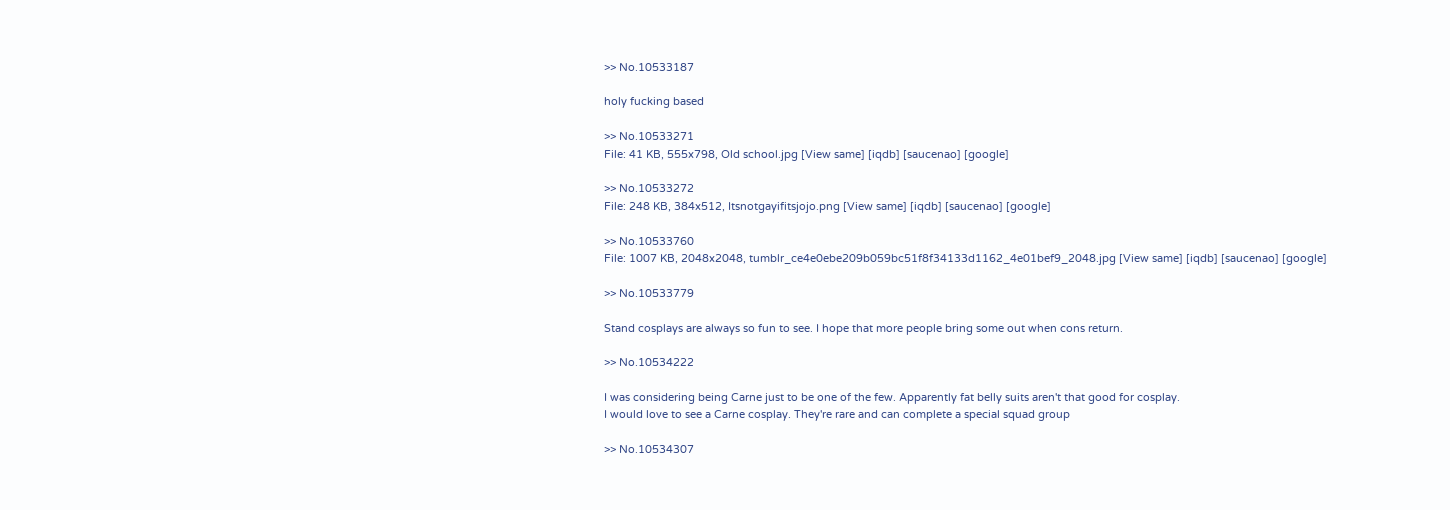>> No.10533187

holy fucking based

>> No.10533271
File: 41 KB, 555x798, Old school.jpg [View same] [iqdb] [saucenao] [google]

>> No.10533272
File: 248 KB, 384x512, Itsnotgayifitsjojo.png [View same] [iqdb] [saucenao] [google]

>> No.10533760
File: 1007 KB, 2048x2048, tumblr_ce4e0ebe209b059bc51f8f34133d1162_4e01bef9_2048.jpg [View same] [iqdb] [saucenao] [google]

>> No.10533779

Stand cosplays are always so fun to see. I hope that more people bring some out when cons return.

>> No.10534222

I was considering being Carne just to be one of the few. Apparently fat belly suits aren't that good for cosplay.
I would love to see a Carne cosplay. They're rare and can complete a special squad group

>> No.10534307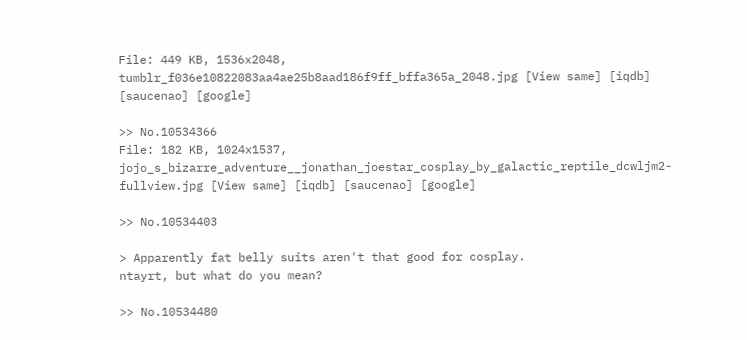File: 449 KB, 1536x2048, tumblr_f036e10822083aa4ae25b8aad186f9ff_bffa365a_2048.jpg [View same] [iqdb] [saucenao] [google]

>> No.10534366
File: 182 KB, 1024x1537, jojo_s_bizarre_adventure__jonathan_joestar_cosplay_by_galactic_reptile_dcwljm2-fullview.jpg [View same] [iqdb] [saucenao] [google]

>> No.10534403

> Apparently fat belly suits aren't that good for cosplay.
ntayrt, but what do you mean?

>> No.10534480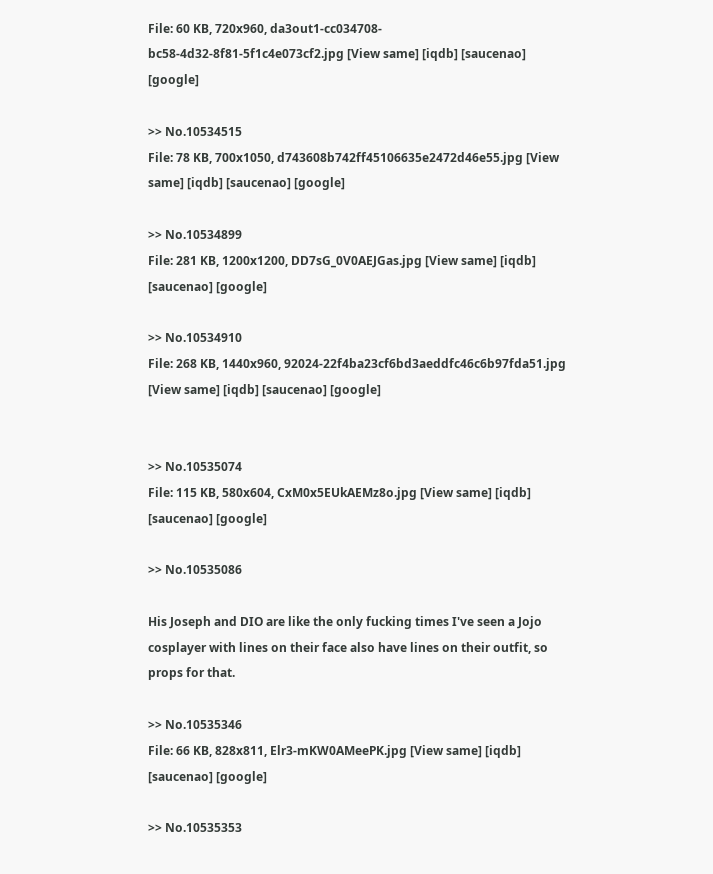File: 60 KB, 720x960, da3out1-cc034708-bc58-4d32-8f81-5f1c4e073cf2.jpg [View same] [iqdb] [saucenao] [google]

>> No.10534515
File: 78 KB, 700x1050, d743608b742ff45106635e2472d46e55.jpg [View same] [iqdb] [saucenao] [google]

>> No.10534899
File: 281 KB, 1200x1200, DD7sG_0V0AEJGas.jpg [View same] [iqdb] [saucenao] [google]

>> No.10534910
File: 268 KB, 1440x960, 92024-22f4ba23cf6bd3aeddfc46c6b97fda51.jpg [View same] [iqdb] [saucenao] [google]


>> No.10535074
File: 115 KB, 580x604, CxM0x5EUkAEMz8o.jpg [View same] [iqdb] [saucenao] [google]

>> No.10535086

His Joseph and DIO are like the only fucking times I've seen a Jojo cosplayer with lines on their face also have lines on their outfit, so props for that.

>> No.10535346
File: 66 KB, 828x811, Elr3-mKW0AMeePK.jpg [View same] [iqdb] [saucenao] [google]

>> No.10535353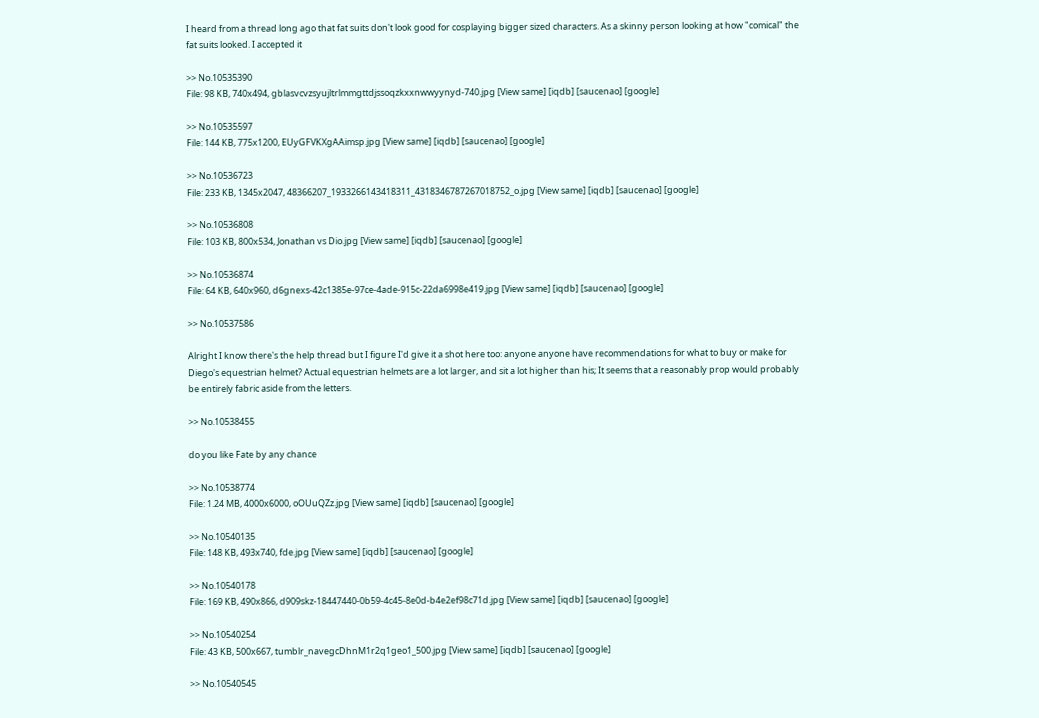I heard from a thread long ago that fat suits don't look good for cosplaying bigger sized characters. As a skinny person looking at how "comical" the fat suits looked. I accepted it

>> No.10535390
File: 98 KB, 740x494, gblasvcvzsyujltrlmmgttdjssoqzkxxnwwyynyd-740.jpg [View same] [iqdb] [saucenao] [google]

>> No.10535597
File: 144 KB, 775x1200, EUyGFVKXgAAimsp.jpg [View same] [iqdb] [saucenao] [google]

>> No.10536723
File: 233 KB, 1345x2047, 48366207_1933266143418311_4318346787267018752_o.jpg [View same] [iqdb] [saucenao] [google]

>> No.10536808
File: 103 KB, 800x534, Jonathan vs Dio.jpg [View same] [iqdb] [saucenao] [google]

>> No.10536874
File: 64 KB, 640x960, d6gnexs-42c1385e-97ce-4ade-915c-22da6998e419.jpg [View same] [iqdb] [saucenao] [google]

>> No.10537586

Alright I know there's the help thread but I figure I'd give it a shot here too: anyone anyone have recommendations for what to buy or make for Diego's equestrian helmet? Actual equestrian helmets are a lot larger, and sit a lot higher than his; It seems that a reasonably prop would probably be entirely fabric aside from the letters.

>> No.10538455

do you like Fate by any chance

>> No.10538774
File: 1.24 MB, 4000x6000, oOUuQZz.jpg [View same] [iqdb] [saucenao] [google]

>> No.10540135
File: 148 KB, 493x740, fde.jpg [View same] [iqdb] [saucenao] [google]

>> No.10540178
File: 169 KB, 490x866, d909skz-18447440-0b59-4c45-8e0d-b4e2ef98c71d.jpg [View same] [iqdb] [saucenao] [google]

>> No.10540254
File: 43 KB, 500x667, tumblr_navegcDhnM1r2q1geo1_500.jpg [View same] [iqdb] [saucenao] [google]

>> No.10540545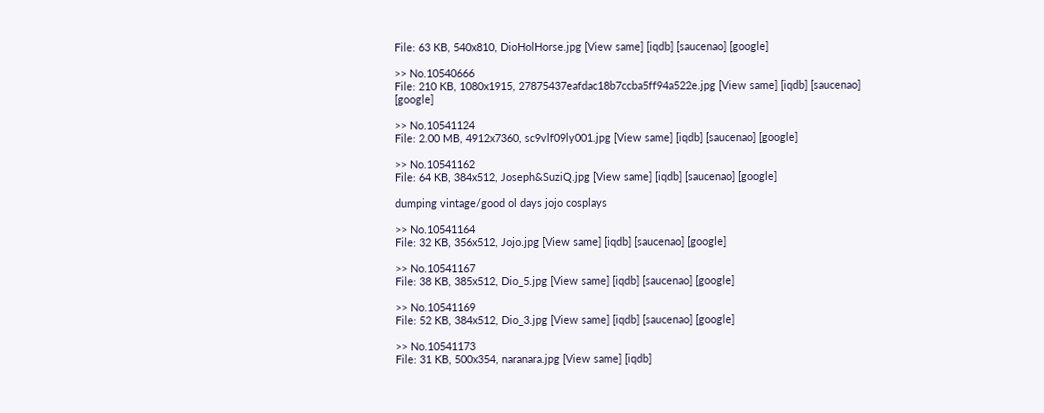File: 63 KB, 540x810, DioHolHorse.jpg [View same] [iqdb] [saucenao] [google]

>> No.10540666
File: 210 KB, 1080x1915, 27875437eafdac18b7ccba5ff94a522e.jpg [View same] [iqdb] [saucenao] [google]

>> No.10541124
File: 2.00 MB, 4912x7360, sc9vlf09ly001.jpg [View same] [iqdb] [saucenao] [google]

>> No.10541162
File: 64 KB, 384x512, Joseph&SuziQ.jpg [View same] [iqdb] [saucenao] [google]

dumping vintage/good ol days jojo cosplays

>> No.10541164
File: 32 KB, 356x512, Jojo.jpg [View same] [iqdb] [saucenao] [google]

>> No.10541167
File: 38 KB, 385x512, Dio_5.jpg [View same] [iqdb] [saucenao] [google]

>> No.10541169
File: 52 KB, 384x512, Dio_3.jpg [View same] [iqdb] [saucenao] [google]

>> No.10541173
File: 31 KB, 500x354, naranara.jpg [View same] [iqdb]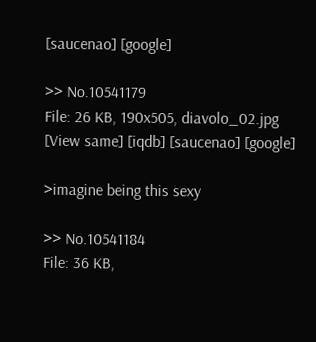[saucenao] [google]

>> No.10541179
File: 26 KB, 190x505, diavolo_02.jpg [View same] [iqdb] [saucenao] [google]

>imagine being this sexy

>> No.10541184
File: 36 KB,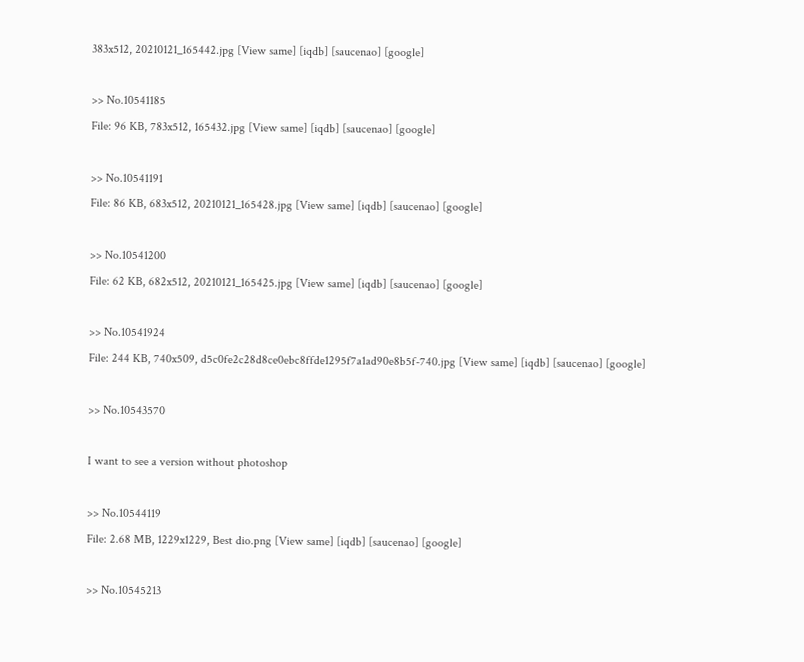383x512, 20210121_165442.jpg [View same] [iqdb] [saucenao] [google]

>> No.10541185
File: 96 KB, 783x512, 165432.jpg [View same] [iqdb] [saucenao] [google]

>> No.10541191
File: 86 KB, 683x512, 20210121_165428.jpg [View same] [iqdb] [saucenao] [google]

>> No.10541200
File: 62 KB, 682x512, 20210121_165425.jpg [View same] [iqdb] [saucenao] [google]

>> No.10541924
File: 244 KB, 740x509, d5c0fe2c28d8ce0ebc8ffde1295f7a1ad90e8b5f-740.jpg [View same] [iqdb] [saucenao] [google]

>> No.10543570

I want to see a version without photoshop

>> No.10544119
File: 2.68 MB, 1229x1229, Best dio.png [View same] [iqdb] [saucenao] [google]

>> No.10545213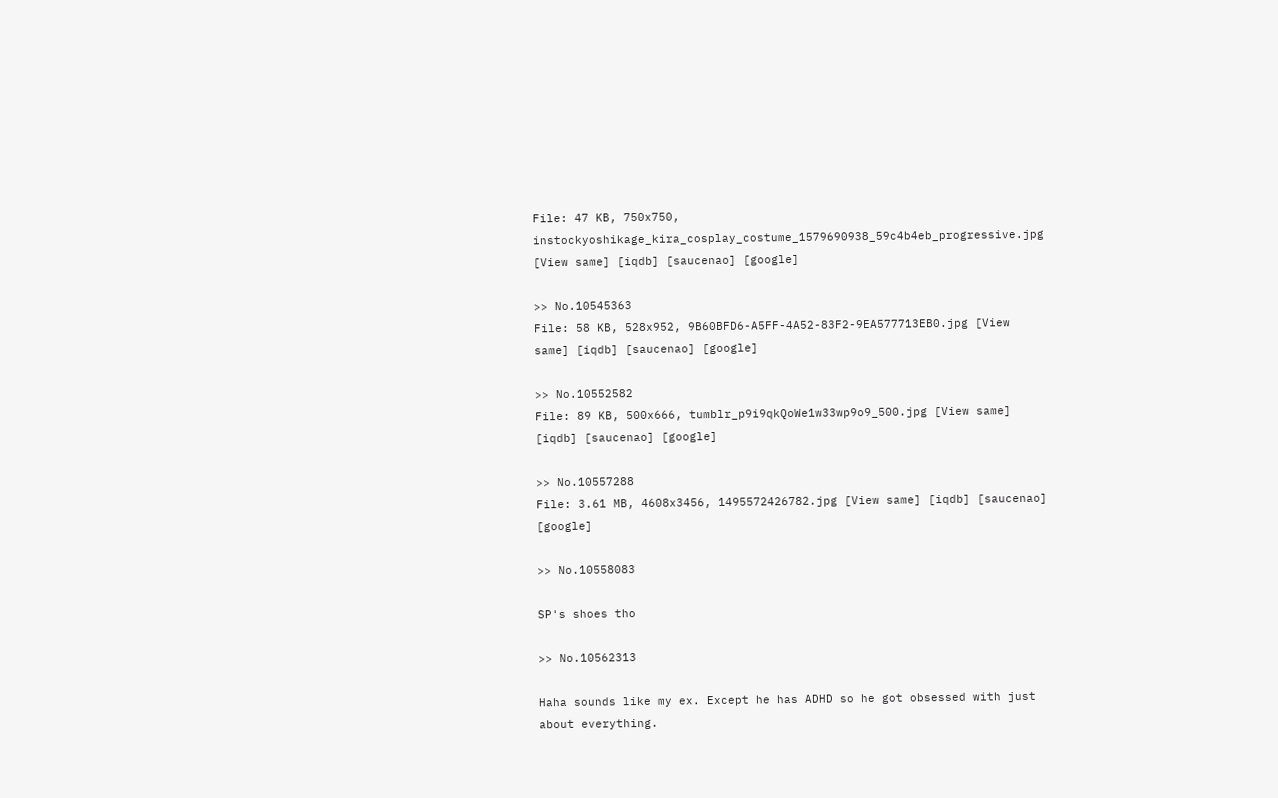File: 47 KB, 750x750, instockyoshikage_kira_cosplay_costume_1579690938_59c4b4eb_progressive.jpg [View same] [iqdb] [saucenao] [google]

>> No.10545363
File: 58 KB, 528x952, 9B60BFD6-A5FF-4A52-83F2-9EA577713EB0.jpg [View same] [iqdb] [saucenao] [google]

>> No.10552582
File: 89 KB, 500x666, tumblr_p9i9qkQoWe1w33wp9o9_500.jpg [View same] [iqdb] [saucenao] [google]

>> No.10557288
File: 3.61 MB, 4608x3456, 1495572426782.jpg [View same] [iqdb] [saucenao] [google]

>> No.10558083

SP's shoes tho

>> No.10562313

Haha sounds like my ex. Except he has ADHD so he got obsessed with just about everything.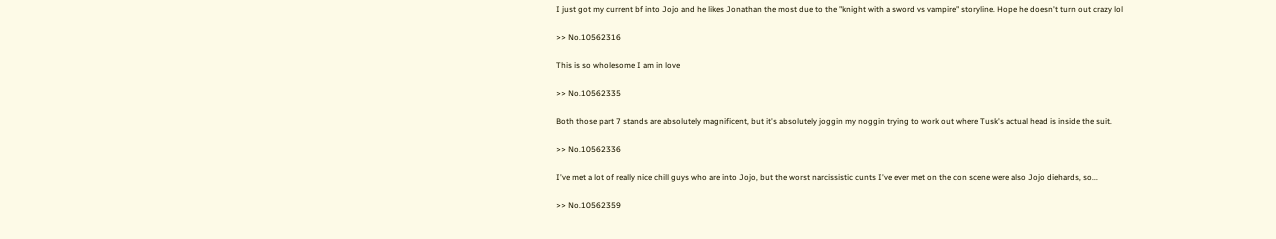I just got my current bf into Jojo and he likes Jonathan the most due to the "knight with a sword vs vampire" storyline. Hope he doesn't turn out crazy lol

>> No.10562316

This is so wholesome I am in love

>> No.10562335

Both those part 7 stands are absolutely magnificent, but it's absolutely joggin my noggin trying to work out where Tusk's actual head is inside the suit.

>> No.10562336

I've met a lot of really nice chill guys who are into Jojo, but the worst narcissistic cunts I've ever met on the con scene were also Jojo diehards, so...

>> No.10562359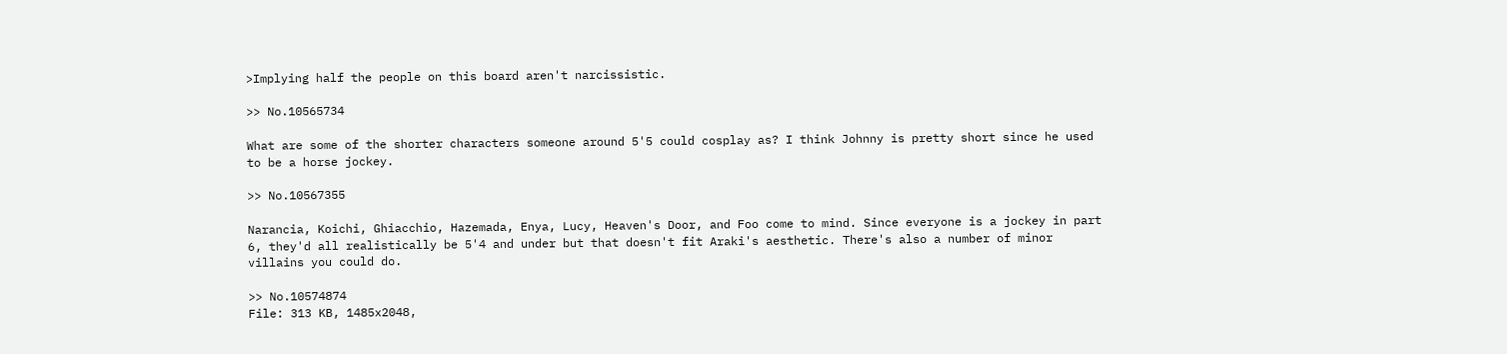>Implying half the people on this board aren't narcissistic.

>> No.10565734

What are some of the shorter characters someone around 5'5 could cosplay as? I think Johnny is pretty short since he used to be a horse jockey.

>> No.10567355

Narancia, Koichi, Ghiacchio, Hazemada, Enya, Lucy, Heaven's Door, and Foo come to mind. Since everyone is a jockey in part 6, they'd all realistically be 5'4 and under but that doesn't fit Araki's aesthetic. There's also a number of minor villains you could do.

>> No.10574874
File: 313 KB, 1485x2048,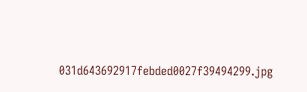031d643692917febded0027f39494299.jpg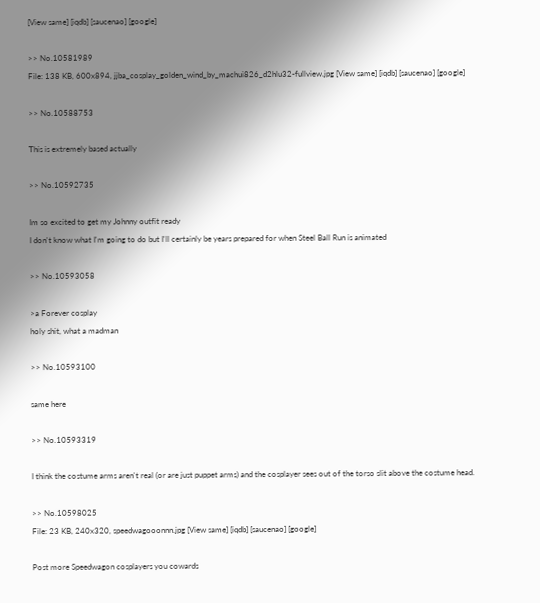[View same] [iqdb] [saucenao] [google]

>> No.10581989
File: 138 KB, 600x894, jjba_cosplay_golden_wind_by_machui826_d2hlu32-fullview.jpg [View same] [iqdb] [saucenao] [google]

>> No.10588753

This is extremely based actually

>> No.10592735

Im so excited to get my Johnny outfit ready
I don't know what I'm going to do but I'll certainly be years prepared for when Steel Ball Run is animated

>> No.10593058

>a Forever cosplay
holy shit, what a madman

>> No.10593100

same here

>> No.10593319

I think the costume arms aren't real (or are just puppet arms) and the cosplayer sees out of the torso slit above the costume head.

>> No.10598025
File: 23 KB, 240x320, speedwagooonnn.jpg [View same] [iqdb] [saucenao] [google]

Post more Speedwagon cosplayers you cowards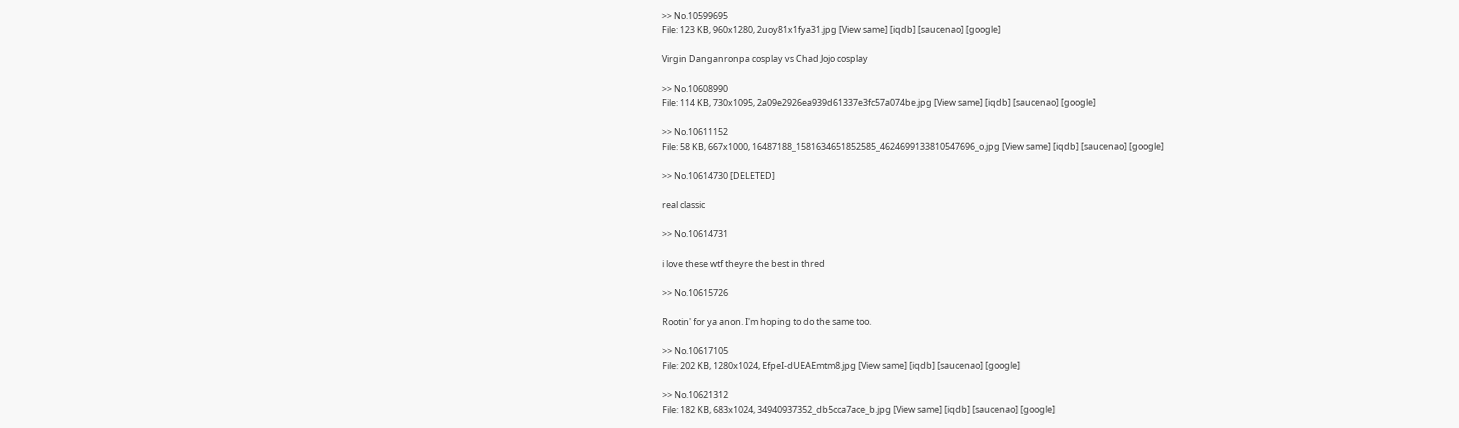>> No.10599695
File: 123 KB, 960x1280, 2uoy81x1fya31.jpg [View same] [iqdb] [saucenao] [google]

Virgin Danganronpa cosplay vs Chad Jojo cosplay

>> No.10608990
File: 114 KB, 730x1095, 2a09e2926ea939d61337e3fc57a074be.jpg [View same] [iqdb] [saucenao] [google]

>> No.10611152
File: 58 KB, 667x1000, 16487188_1581634651852585_4624699133810547696_o.jpg [View same] [iqdb] [saucenao] [google]

>> No.10614730 [DELETED]

real classic

>> No.10614731

i love these wtf theyre the best in thred

>> No.10615726

Rootin' for ya anon. I'm hoping to do the same too.

>> No.10617105
File: 202 KB, 1280x1024, EfpeI-dUEAEmtm8.jpg [View same] [iqdb] [saucenao] [google]

>> No.10621312
File: 182 KB, 683x1024, 34940937352_db5cca7ace_b.jpg [View same] [iqdb] [saucenao] [google]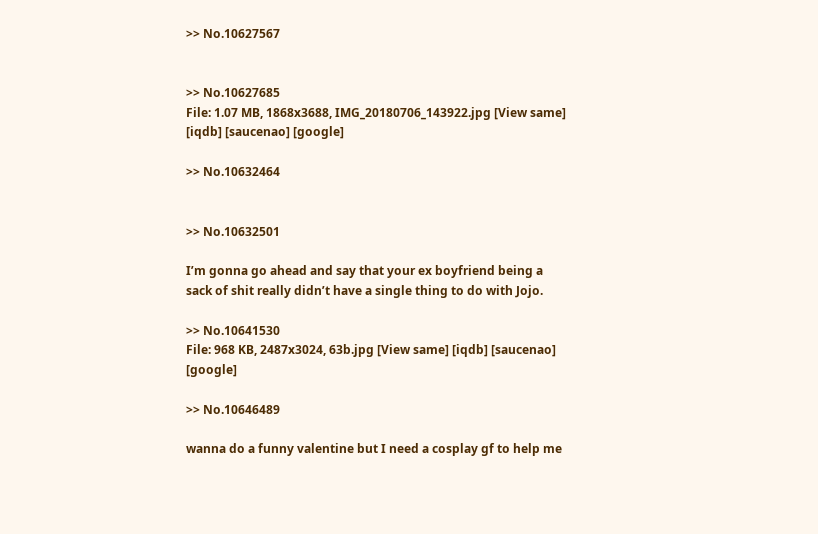>> No.10627567


>> No.10627685
File: 1.07 MB, 1868x3688, IMG_20180706_143922.jpg [View same] [iqdb] [saucenao] [google]

>> No.10632464


>> No.10632501

I’m gonna go ahead and say that your ex boyfriend being a sack of shit really didn’t have a single thing to do with Jojo.

>> No.10641530
File: 968 KB, 2487x3024, 63b.jpg [View same] [iqdb] [saucenao] [google]

>> No.10646489

wanna do a funny valentine but I need a cosplay gf to help me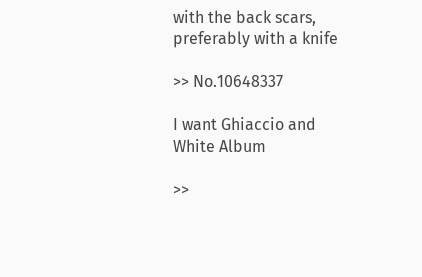with the back scars, preferably with a knife

>> No.10648337

I want Ghiaccio and White Album

>>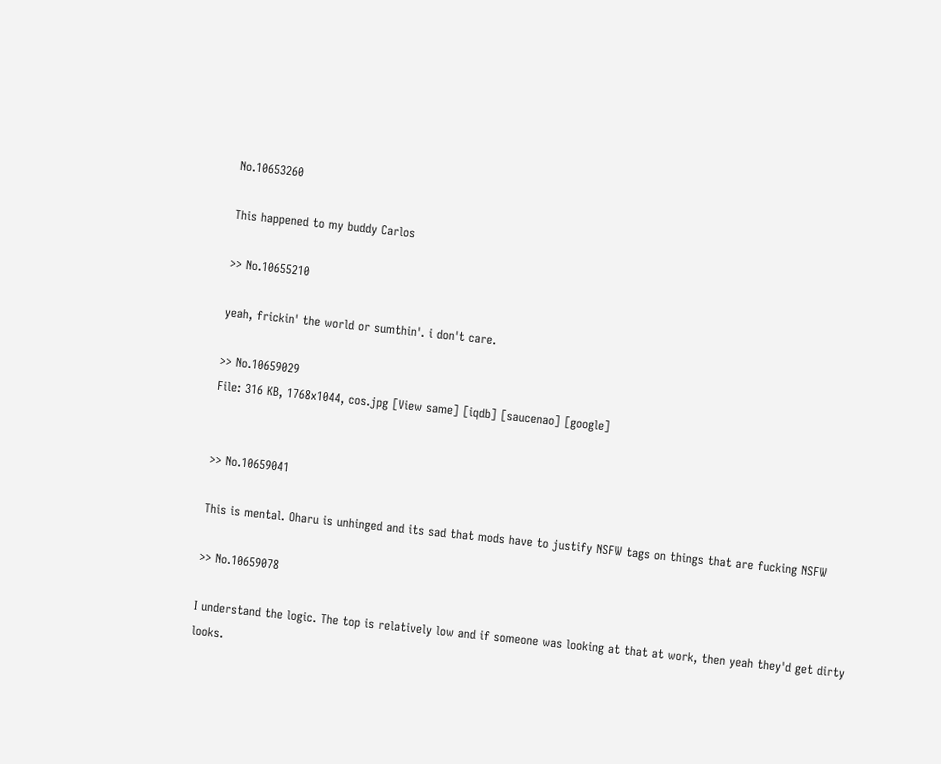No.10653260

This happened to my buddy Carlos

>> No.10655210

yeah, frickin' the world or sumthin'. i don't care.

>> No.10659029
File: 316 KB, 1768x1044, cos.jpg [View same] [iqdb] [saucenao] [google]


>> No.10659041

This is mental. Oharu is unhinged and its sad that mods have to justify NSFW tags on things that are fucking NSFW

>> No.10659078

I understand the logic. The top is relatively low and if someone was looking at that at work, then yeah they'd get dirty looks.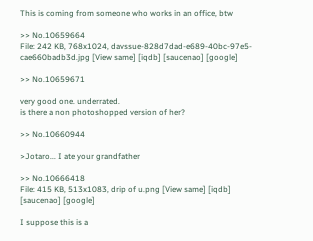This is coming from someone who works in an office, btw

>> No.10659664
File: 242 KB, 768x1024, davssue-828d7dad-e689-40bc-97e5-cae660badb3d.jpg [View same] [iqdb] [saucenao] [google]

>> No.10659671

very good one. underrated.
is there a non photoshopped version of her?

>> No.10660944

>Jotaro... I ate your grandfather

>> No.10666418
File: 415 KB, 513x1083, drip of u.png [View same] [iqdb] [saucenao] [google]

I suppose this is a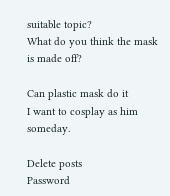suitable topic?
What do you think the mask is made off?

Can plastic mask do it
I want to cosplay as him someday.

Delete posts
Password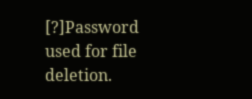[?]Password used for file deletion.